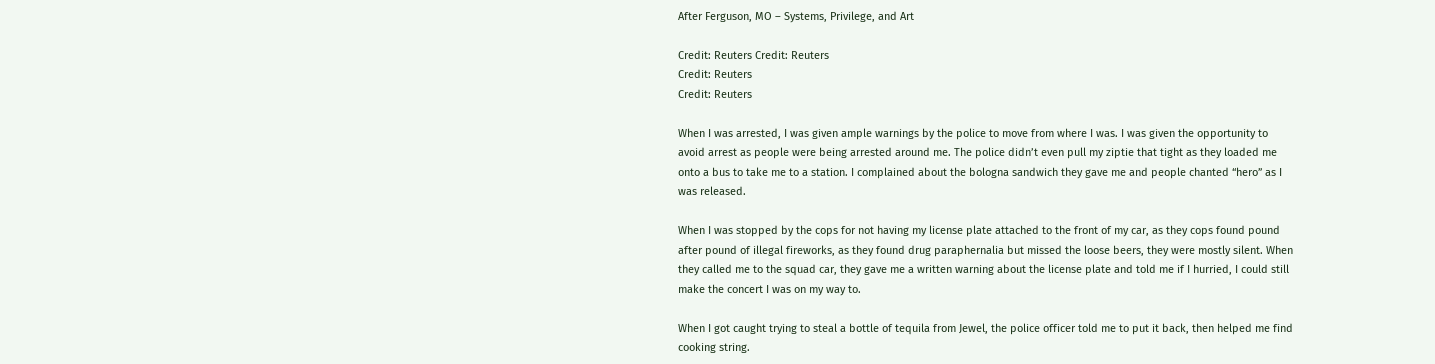After Ferguson, MO – Systems, Privilege, and Art

Credit: Reuters Credit: Reuters
Credit: Reuters
Credit: Reuters

When I was arrested, I was given ample warnings by the police to move from where I was. I was given the opportunity to avoid arrest as people were being arrested around me. The police didn’t even pull my ziptie that tight as they loaded me onto a bus to take me to a station. I complained about the bologna sandwich they gave me and people chanted “hero” as I was released.

When I was stopped by the cops for not having my license plate attached to the front of my car, as they cops found pound after pound of illegal fireworks, as they found drug paraphernalia but missed the loose beers, they were mostly silent. When they called me to the squad car, they gave me a written warning about the license plate and told me if I hurried, I could still make the concert I was on my way to.

When I got caught trying to steal a bottle of tequila from Jewel, the police officer told me to put it back, then helped me find cooking string.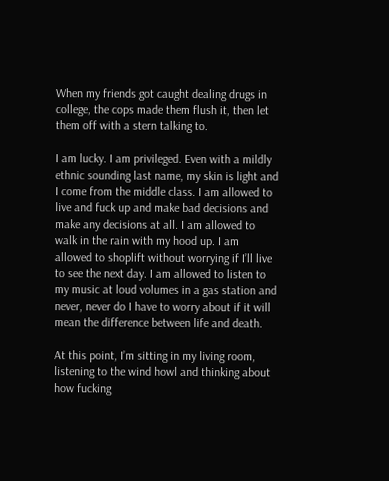When my friends got caught dealing drugs in college, the cops made them flush it, then let them off with a stern talking to.

I am lucky. I am privileged. Even with a mildly ethnic sounding last name, my skin is light and I come from the middle class. I am allowed to live and fuck up and make bad decisions and make any decisions at all. I am allowed to walk in the rain with my hood up. I am allowed to shoplift without worrying if I’ll live to see the next day. I am allowed to listen to my music at loud volumes in a gas station and never, never do I have to worry about if it will mean the difference between life and death.

At this point, I’m sitting in my living room, listening to the wind howl and thinking about how fucking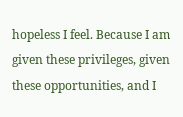hopeless I feel. Because I am given these privileges, given these opportunities, and I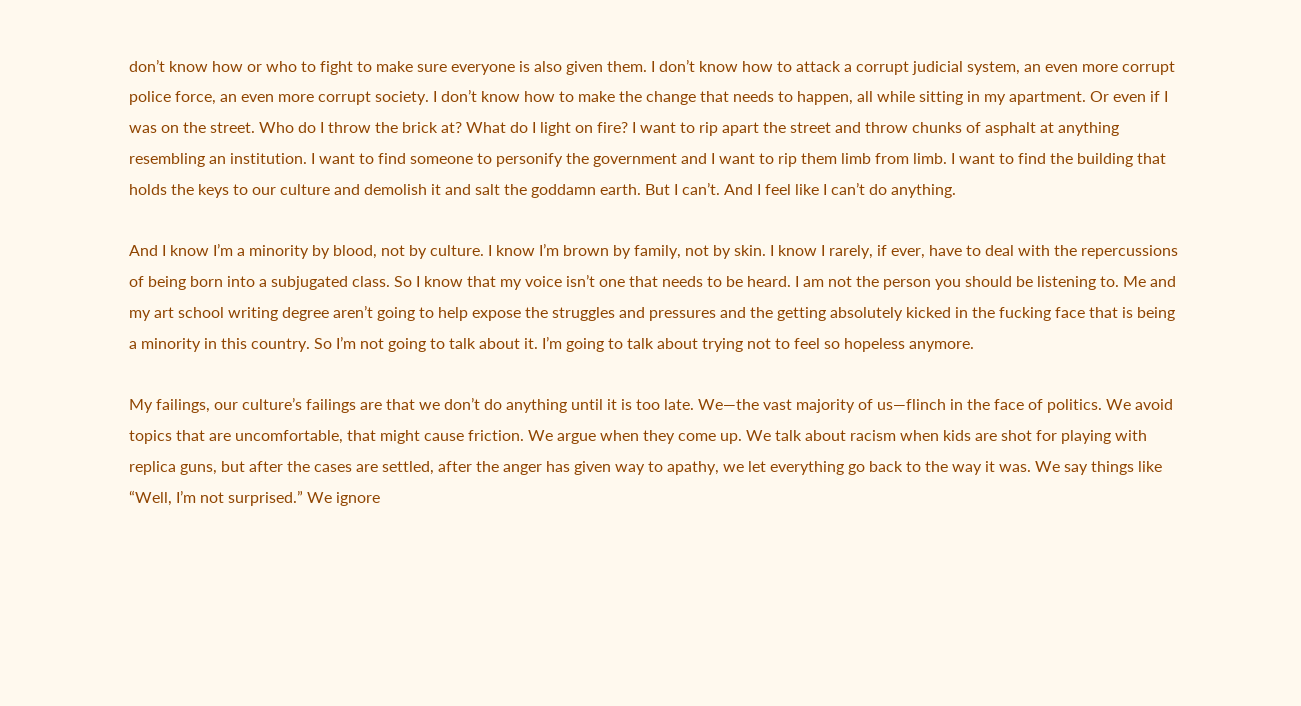don’t know how or who to fight to make sure everyone is also given them. I don’t know how to attack a corrupt judicial system, an even more corrupt police force, an even more corrupt society. I don’t know how to make the change that needs to happen, all while sitting in my apartment. Or even if I was on the street. Who do I throw the brick at? What do I light on fire? I want to rip apart the street and throw chunks of asphalt at anything resembling an institution. I want to find someone to personify the government and I want to rip them limb from limb. I want to find the building that holds the keys to our culture and demolish it and salt the goddamn earth. But I can’t. And I feel like I can’t do anything.

And I know I’m a minority by blood, not by culture. I know I’m brown by family, not by skin. I know I rarely, if ever, have to deal with the repercussions of being born into a subjugated class. So I know that my voice isn’t one that needs to be heard. I am not the person you should be listening to. Me and my art school writing degree aren’t going to help expose the struggles and pressures and the getting absolutely kicked in the fucking face that is being a minority in this country. So I’m not going to talk about it. I’m going to talk about trying not to feel so hopeless anymore.

My failings, our culture’s failings are that we don’t do anything until it is too late. We—the vast majority of us—flinch in the face of politics. We avoid topics that are uncomfortable, that might cause friction. We argue when they come up. We talk about racism when kids are shot for playing with replica guns, but after the cases are settled, after the anger has given way to apathy, we let everything go back to the way it was. We say things like “Well, I’m not surprised.” We ignore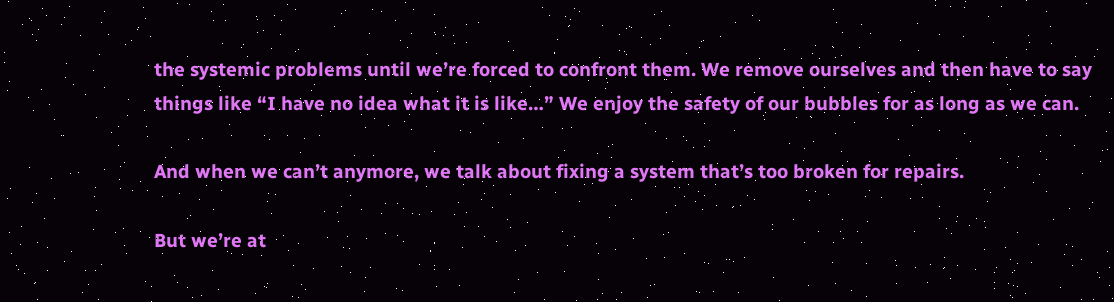the systemic problems until we’re forced to confront them. We remove ourselves and then have to say things like “I have no idea what it is like…” We enjoy the safety of our bubbles for as long as we can.

And when we can’t anymore, we talk about fixing a system that’s too broken for repairs.

But we’re at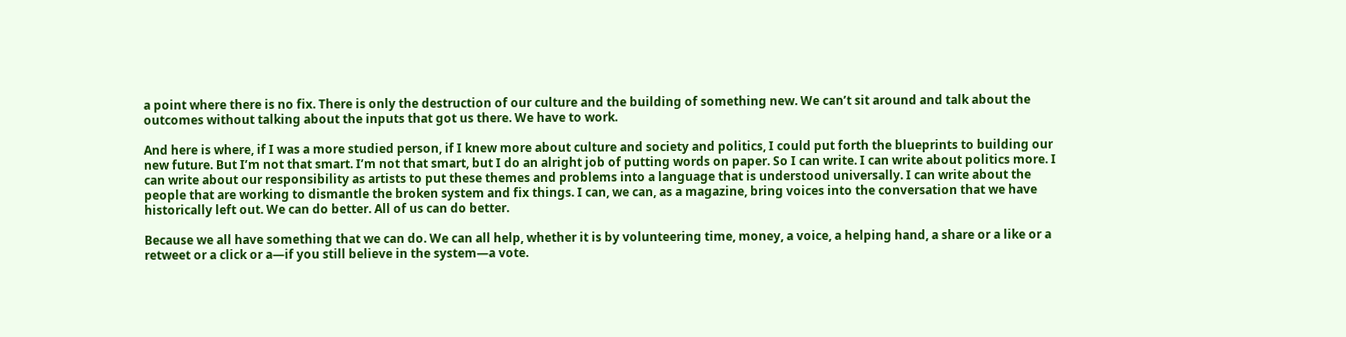a point where there is no fix. There is only the destruction of our culture and the building of something new. We can’t sit around and talk about the outcomes without talking about the inputs that got us there. We have to work.

And here is where, if I was a more studied person, if I knew more about culture and society and politics, I could put forth the blueprints to building our new future. But I’m not that smart. I’m not that smart, but I do an alright job of putting words on paper. So I can write. I can write about politics more. I can write about our responsibility as artists to put these themes and problems into a language that is understood universally. I can write about the people that are working to dismantle the broken system and fix things. I can, we can, as a magazine, bring voices into the conversation that we have historically left out. We can do better. All of us can do better.

Because we all have something that we can do. We can all help, whether it is by volunteering time, money, a voice, a helping hand, a share or a like or a retweet or a click or a—if you still believe in the system—a vote.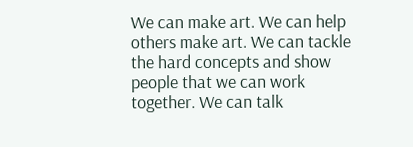We can make art. We can help others make art. We can tackle the hard concepts and show people that we can work together. We can talk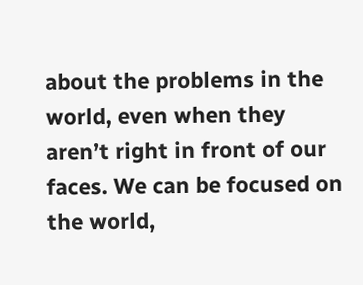about the problems in the world, even when they aren’t right in front of our faces. We can be focused on the world,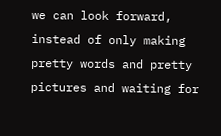we can look forward, instead of only making pretty words and pretty pictures and waiting for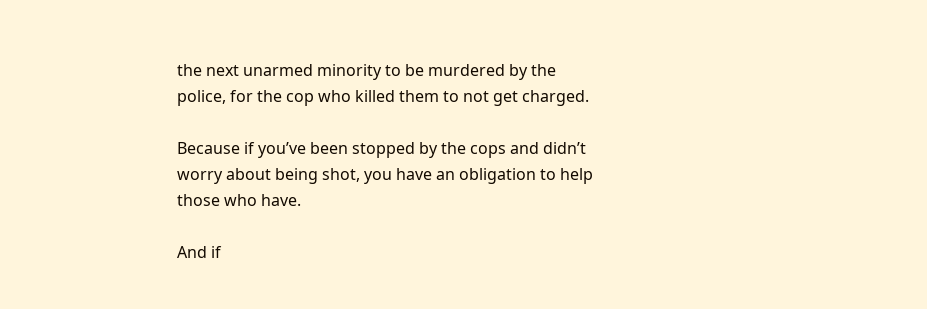the next unarmed minority to be murdered by the police, for the cop who killed them to not get charged.

Because if you’ve been stopped by the cops and didn’t worry about being shot, you have an obligation to help those who have.

And if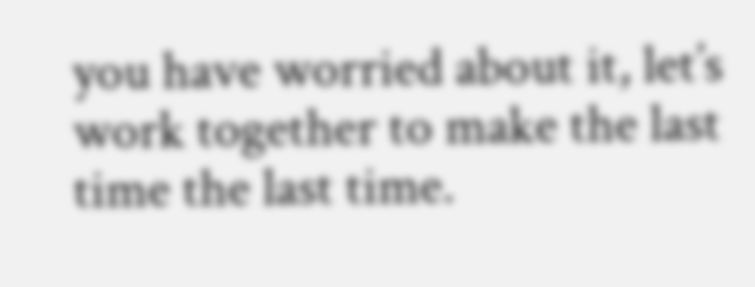you have worried about it, let’s work together to make the last time the last time.